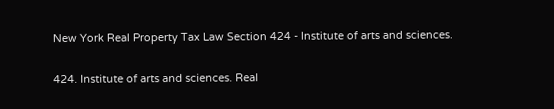New York Real Property Tax Law Section 424 - Institute of arts and sciences.

424. Institute of arts and sciences. Real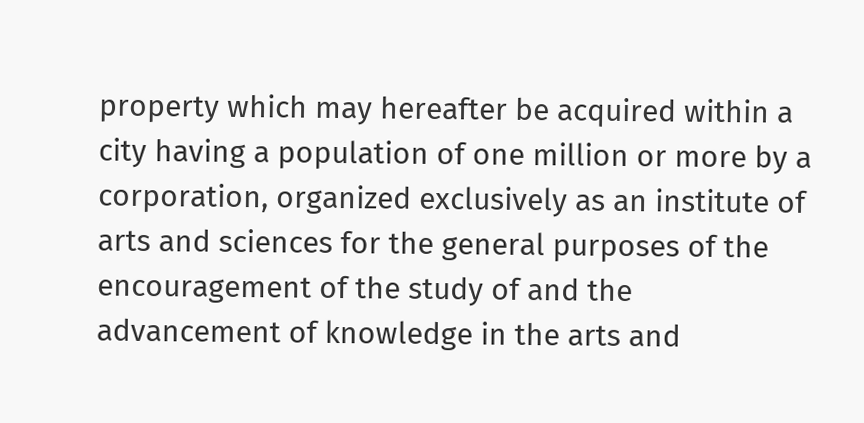property which may hereafter be acquired within a city having a population of one million or more by a corporation, organized exclusively as an institute of arts and sciences for the general purposes of the encouragement of the study of and the advancement of knowledge in the arts and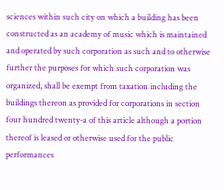sciences within such city on which a building has been constructed as an academy of music which is maintained and operated by such corporation as such and to otherwise further the purposes for which such corporation was organized, shall be exempt from taxation including the buildings thereon as provided for corporations in section four hundred twenty-a of this article although a portion thereof is leased or otherwise used for the public performances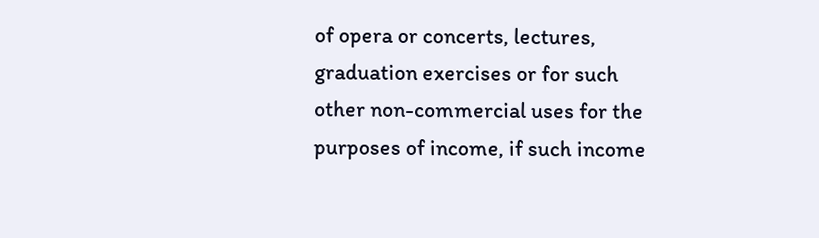of opera or concerts, lectures, graduation exercises or for such other non-commercial uses for the purposes of income, if such income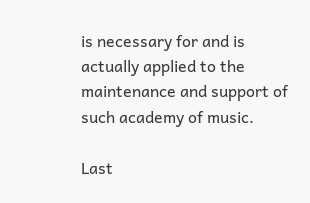is necessary for and is actually applied to the maintenance and support of such academy of music.

Last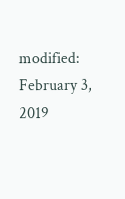modified: February 3, 2019